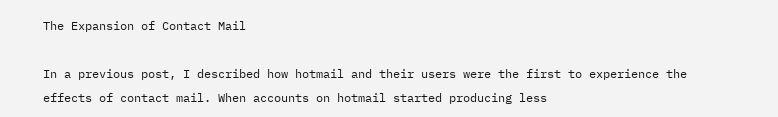The Expansion of Contact Mail

In a previous post, I described how hotmail and their users were the first to experience the effects of contact mail. When accounts on hotmail started producing less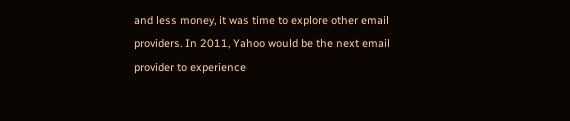and less money, it was time to explore other email providers. In 2011, Yahoo would be the next email provider to experience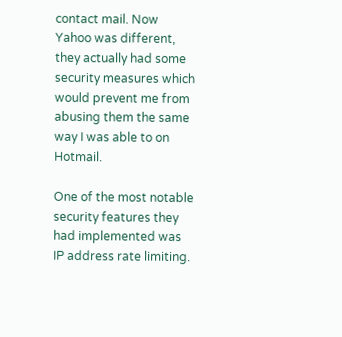contact mail. Now Yahoo was different, they actually had some security measures which would prevent me from abusing them the same way I was able to on Hotmail.

One of the most notable security features they had implemented was IP address rate limiting.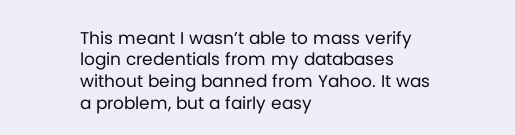This meant I wasn’t able to mass verify login credentials from my databases without being banned from Yahoo. It was a problem, but a fairly easy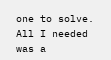one to solve. All I needed was a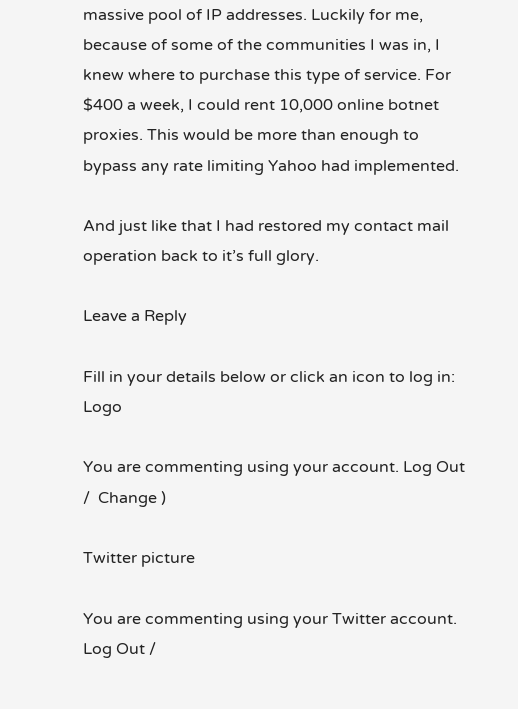massive pool of IP addresses. Luckily for me, because of some of the communities I was in, I knew where to purchase this type of service. For $400 a week, I could rent 10,000 online botnet proxies. This would be more than enough to bypass any rate limiting Yahoo had implemented.

And just like that I had restored my contact mail operation back to it’s full glory.

Leave a Reply

Fill in your details below or click an icon to log in: Logo

You are commenting using your account. Log Out /  Change )

Twitter picture

You are commenting using your Twitter account. Log Out /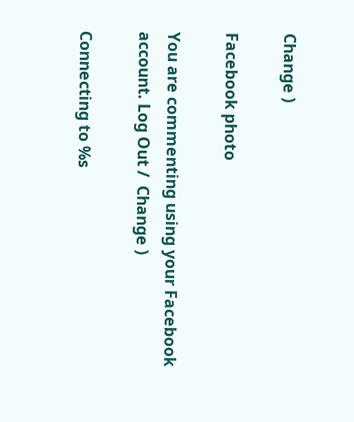Change )

Facebook photo

You are commenting using your Facebook account. Log Out /  Change )

Connecting to %s